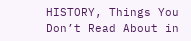HISTORY, Things You Don’t Read About in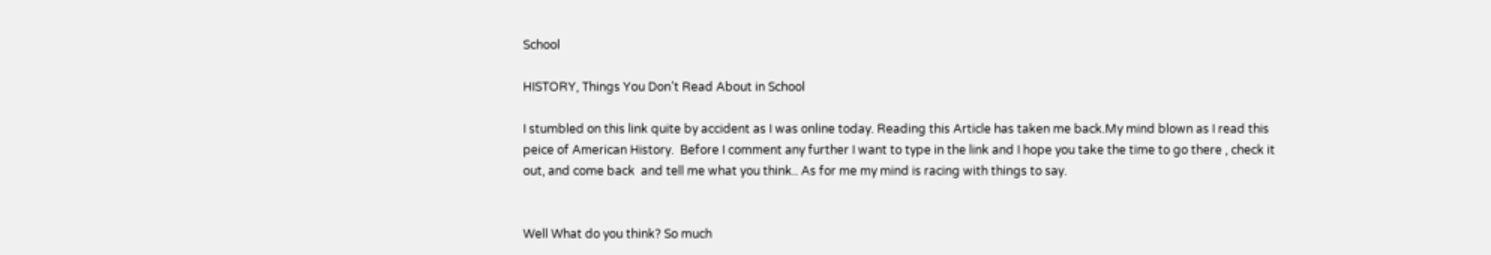School

HISTORY, Things You Don’t Read About in School

I stumbled on this link quite by accident as I was online today. Reading this Article has taken me back.My mind blown as I read this peice of American History.  Before I comment any further I want to type in the link and I hope you take the time to go there , check it out, and come back  and tell me what you think.. As for me my mind is racing with things to say.


Well What do you think? So much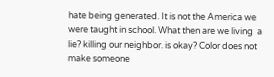hate being generated. It is not the America we were taught in school. What then are we living  a lie? killing our neighbor. is okay? Color does not make someone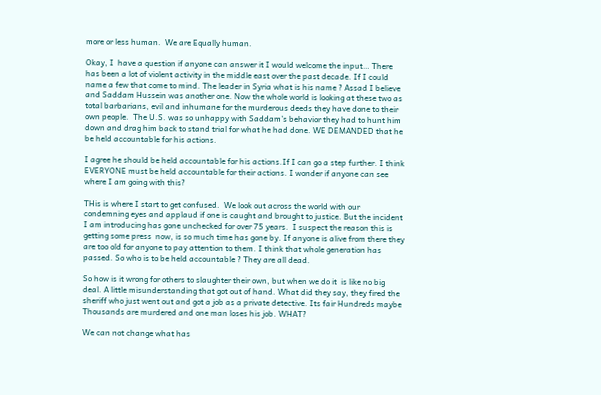more or less human.  We are Equally human.

Okay, I  have a question if anyone can answer it I would welcome the input… There has been a lot of violent activity in the middle east over the past decade. If I could name a few that come to mind. The leader in Syria what is his name ? Assad I believe and Saddam Hussein was another one. Now the whole world is looking at these two as total barbarians, evil and inhumane for the murderous deeds they have done to their own people.  The U.S. was so unhappy with Saddam’s behavior they had to hunt him down and drag him back to stand trial for what he had done. WE DEMANDED that he be held accountable for his actions.

I agree he should be held accountable for his actions.If I can go a step further. I think EVERYONE must be held accountable for their actions. I wonder if anyone can see where I am going with this?

THis is where I start to get confused.  We look out across the world with our condemning eyes and applaud if one is caught and brought to justice. But the incident I am introducing has gone unchecked for over 75 years.  I suspect the reason this is  getting some press  now, is so much time has gone by. If anyone is alive from there they are too old for anyone to pay attention to them. I think that whole generation has passed. So who is to be held accountable ? They are all dead.

So how is it wrong for others to slaughter their own, but when we do it  is like no big deal. A little misunderstanding that got out of hand. What did they say, they fired the sheriff who just went out and got a job as a private detective. Its fair Hundreds maybe Thousands are murdered and one man loses his job. WHAT?

We can not change what has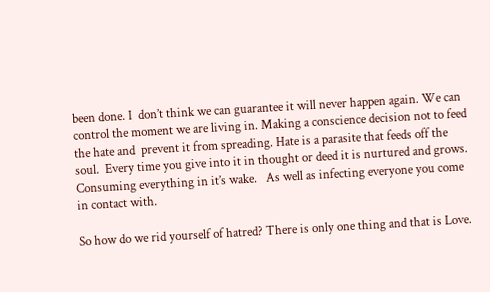been done. I  don’t think we can guarantee it will never happen again. We can control the moment we are living in. Making a conscience decision not to feed the hate and  prevent it from spreading. Hate is a parasite that feeds off the soul.  Every time you give into it in thought or deed it is nurtured and grows. Consuming everything in it’s wake.   As well as infecting everyone you come in contact with.

So how do we rid yourself of hatred? There is only one thing and that is Love.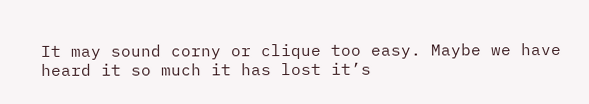It may sound corny or clique too easy. Maybe we have heard it so much it has lost it’s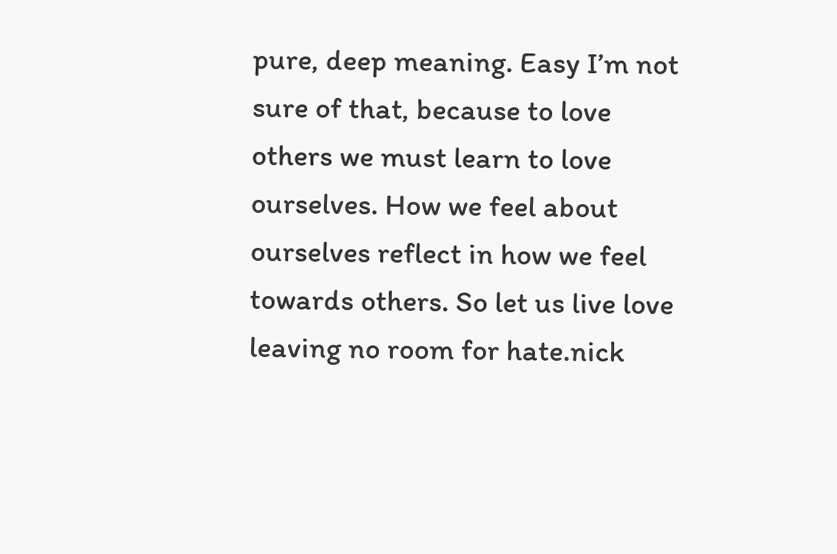pure, deep meaning. Easy I’m not sure of that, because to love others we must learn to love ourselves. How we feel about ourselves reflect in how we feel towards others. So let us live love leaving no room for hate.nick